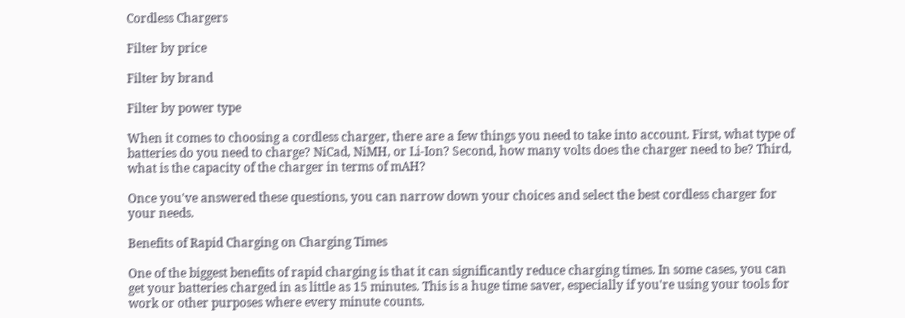Cordless Chargers

Filter by price

Filter by brand

Filter by power type

When it comes to choosing a cordless charger, there are a few things you need to take into account. First, what type of batteries do you need to charge? NiCad, NiMH, or Li-Ion? Second, how many volts does the charger need to be? Third, what is the capacity of the charger in terms of mAH?

Once you've answered these questions, you can narrow down your choices and select the best cordless charger for your needs.

Benefits of Rapid Charging on Charging Times

One of the biggest benefits of rapid charging is that it can significantly reduce charging times. In some cases, you can get your batteries charged in as little as 15 minutes. This is a huge time saver, especially if you're using your tools for work or other purposes where every minute counts.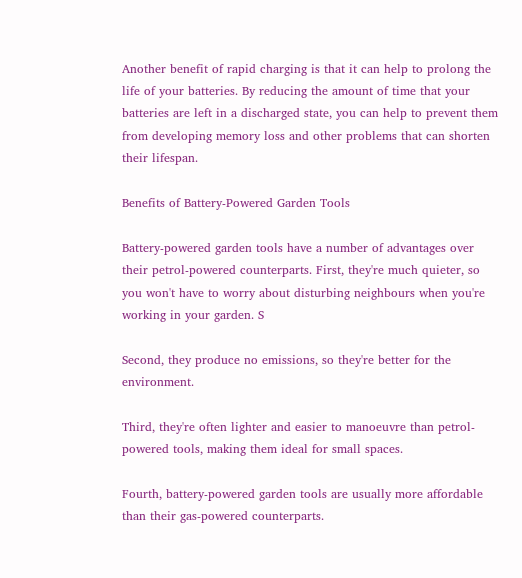Another benefit of rapid charging is that it can help to prolong the life of your batteries. By reducing the amount of time that your batteries are left in a discharged state, you can help to prevent them from developing memory loss and other problems that can shorten their lifespan.

Benefits of Battery-Powered Garden Tools

Battery-powered garden tools have a number of advantages over their petrol-powered counterparts. First, they're much quieter, so you won't have to worry about disturbing neighbours when you're working in your garden. S

Second, they produce no emissions, so they're better for the environment.

Third, they're often lighter and easier to manoeuvre than petrol-powered tools, making them ideal for small spaces.

Fourth, battery-powered garden tools are usually more affordable than their gas-powered counterparts.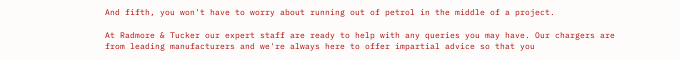And fifth, you won't have to worry about running out of petrol in the middle of a project.

At Radmore & Tucker our expert staff are ready to help with any queries you may have. Our chargers are from leading manufacturers and we're always here to offer impartial advice so that you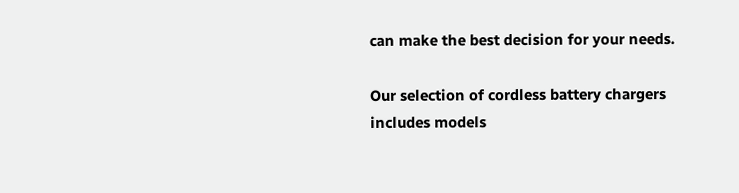can make the best decision for your needs.

Our selection of cordless battery chargers includes models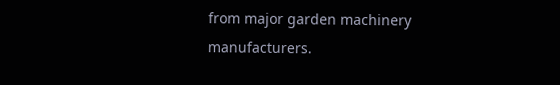from major garden machinery manufacturers.